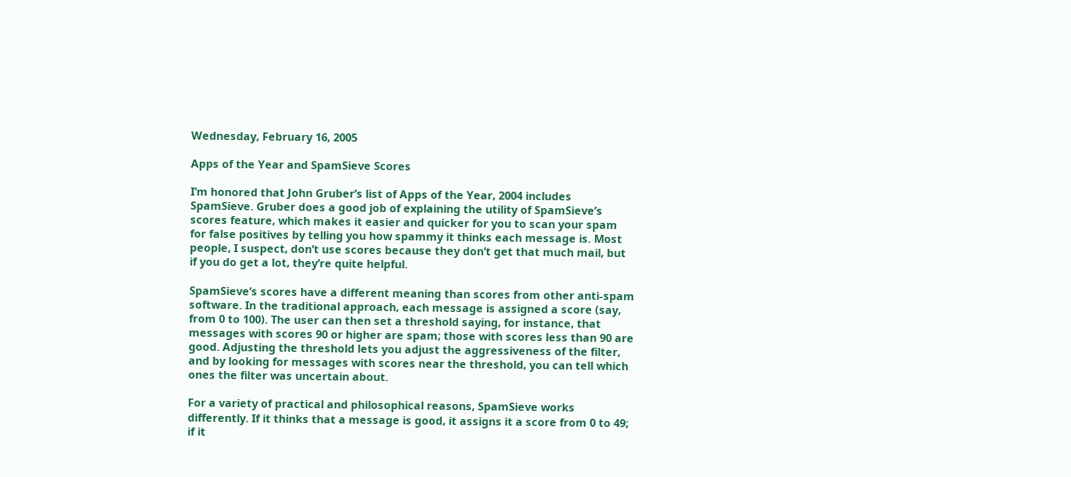Wednesday, February 16, 2005

Apps of the Year and SpamSieve Scores

I’m honored that John Gruber’s list of Apps of the Year, 2004 includes SpamSieve. Gruber does a good job of explaining the utility of SpamSieve’s scores feature, which makes it easier and quicker for you to scan your spam for false positives by telling you how spammy it thinks each message is. Most people, I suspect, don’t use scores because they don’t get that much mail, but if you do get a lot, they’re quite helpful.

SpamSieve’s scores have a different meaning than scores from other anti-spam software. In the traditional approach, each message is assigned a score (say, from 0 to 100). The user can then set a threshold saying, for instance, that messages with scores 90 or higher are spam; those with scores less than 90 are good. Adjusting the threshold lets you adjust the aggressiveness of the filter, and by looking for messages with scores near the threshold, you can tell which ones the filter was uncertain about.

For a variety of practical and philosophical reasons, SpamSieve works differently. If it thinks that a message is good, it assigns it a score from 0 to 49; if it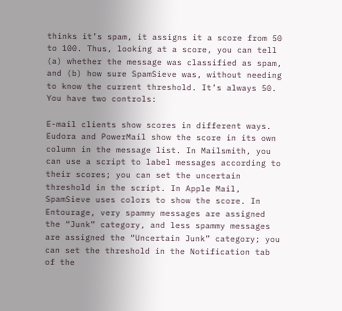thinks it’s spam, it assigns it a score from 50 to 100. Thus, looking at a score, you can tell (a) whether the message was classified as spam, and (b) how sure SpamSieve was, without needing to know the current threshold. It’s always 50. You have two controls:

E-mail clients show scores in different ways. Eudora and PowerMail show the score in its own column in the message list. In Mailsmith, you can use a script to label messages according to their scores; you can set the uncertain threshold in the script. In Apple Mail, SpamSieve uses colors to show the score. In Entourage, very spammy messages are assigned the “Junk” category, and less spammy messages are assigned the “Uncertain Junk” category; you can set the threshold in the Notification tab of the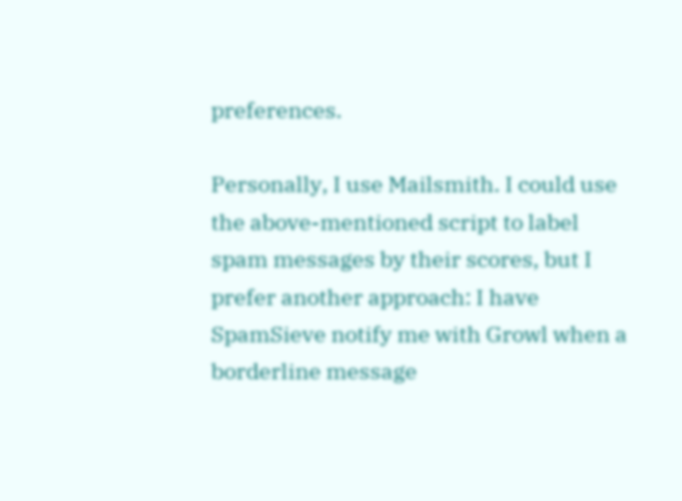preferences.

Personally, I use Mailsmith. I could use the above-mentioned script to label spam messages by their scores, but I prefer another approach: I have SpamSieve notify me with Growl when a borderline message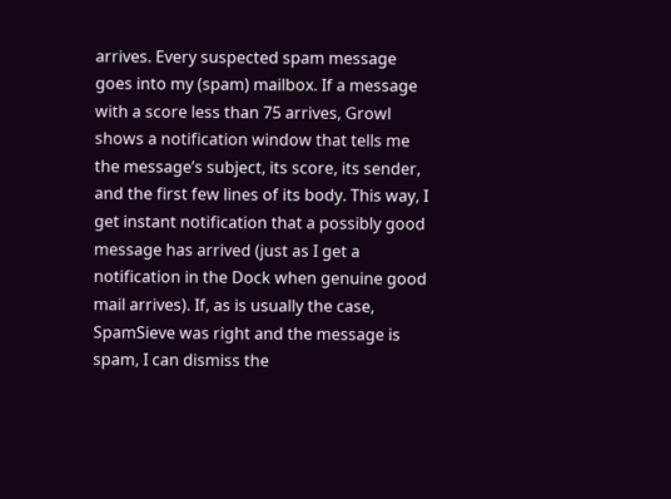arrives. Every suspected spam message goes into my (spam) mailbox. If a message with a score less than 75 arrives, Growl shows a notification window that tells me the message’s subject, its score, its sender, and the first few lines of its body. This way, I get instant notification that a possibly good message has arrived (just as I get a notification in the Dock when genuine good mail arrives). If, as is usually the case, SpamSieve was right and the message is spam, I can dismiss the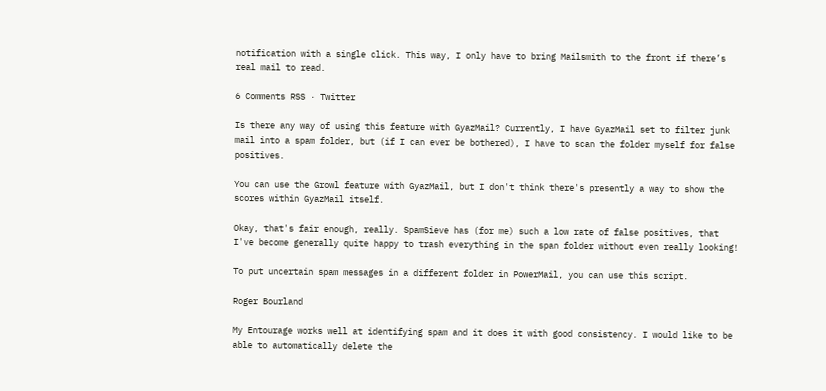notification with a single click. This way, I only have to bring Mailsmith to the front if there’s real mail to read.

6 Comments RSS · Twitter

Is there any way of using this feature with GyazMail? Currently, I have GyazMail set to filter junk mail into a spam folder, but (if I can ever be bothered), I have to scan the folder myself for false positives.

You can use the Growl feature with GyazMail, but I don't think there's presently a way to show the scores within GyazMail itself.

Okay, that's fair enough, really. SpamSieve has (for me) such a low rate of false positives, that I've become generally quite happy to trash everything in the span folder without even really looking!

To put uncertain spam messages in a different folder in PowerMail, you can use this script.

Roger Bourland

My Entourage works well at identifying spam and it does it with good consistency. I would like to be able to automatically delete the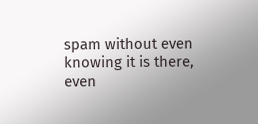spam without even knowing it is there, even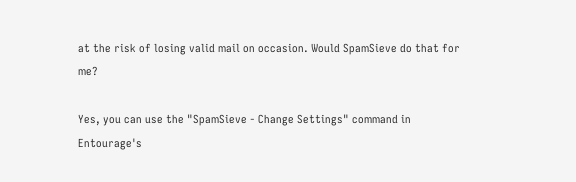at the risk of losing valid mail on occasion. Would SpamSieve do that for me?

Yes, you can use the "SpamSieve - Change Settings" command in Entourage's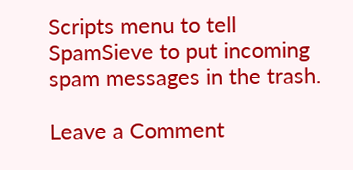Scripts menu to tell SpamSieve to put incoming spam messages in the trash.

Leave a Comment